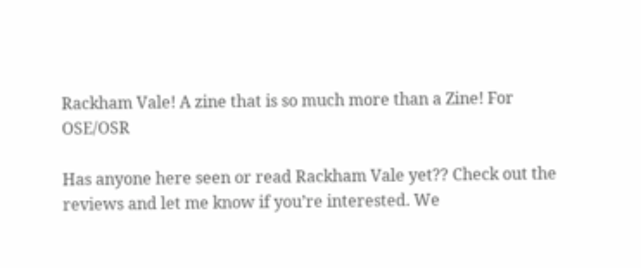Rackham Vale! A zine that is so much more than a Zine! For OSE/OSR

Has anyone here seen or read Rackham Vale yet?? Check out the reviews and let me know if you’re interested. We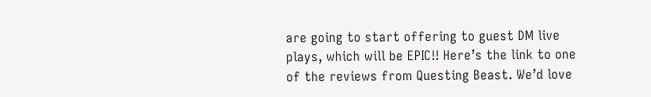are going to start offering to guest DM live plays, which will be EPIC!! Here’s the link to one of the reviews from Questing Beast. We’d love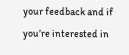your feedback and if you’re interested in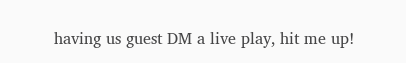having us guest DM a live play, hit me up!